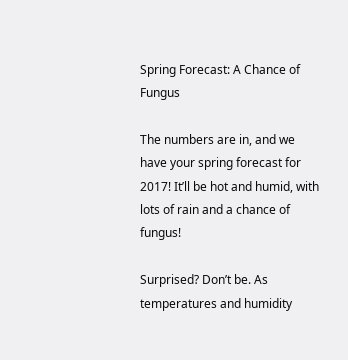Spring Forecast: A Chance of Fungus

The numbers are in, and we have your spring forecast for 2017! It’ll be hot and humid, with lots of rain and a chance of fungus!

Surprised? Don’t be. As temperatures and humidity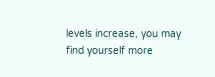levels increase, you may find yourself more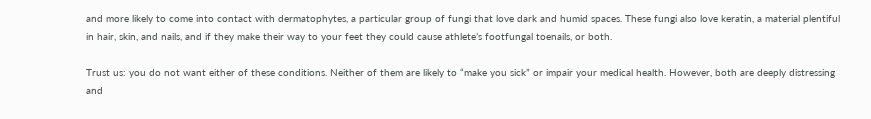and more likely to come into contact with dermatophytes, a particular group of fungi that love dark and humid spaces. These fungi also love keratin, a material plentiful in hair, skin, and nails, and if they make their way to your feet they could cause athlete’s footfungal toenails, or both.

Trust us: you do not want either of these conditions. Neither of them are likely to “make you sick” or impair your medical health. However, both are deeply distressing and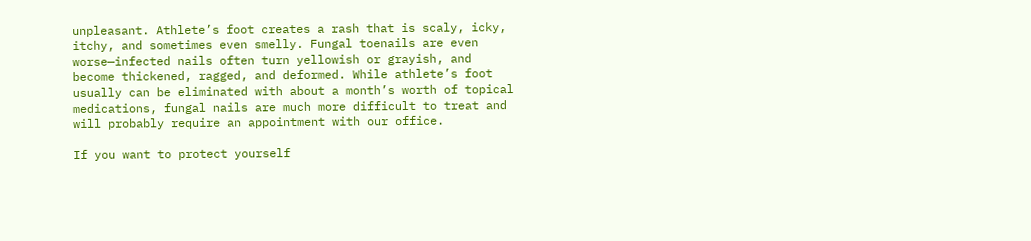unpleasant. Athlete’s foot creates a rash that is scaly, icky, itchy, and sometimes even smelly. Fungal toenails are even worse—infected nails often turn yellowish or grayish, and become thickened, ragged, and deformed. While athlete’s foot usually can be eliminated with about a month’s worth of topical medications, fungal nails are much more difficult to treat and will probably require an appointment with our office.

If you want to protect yourself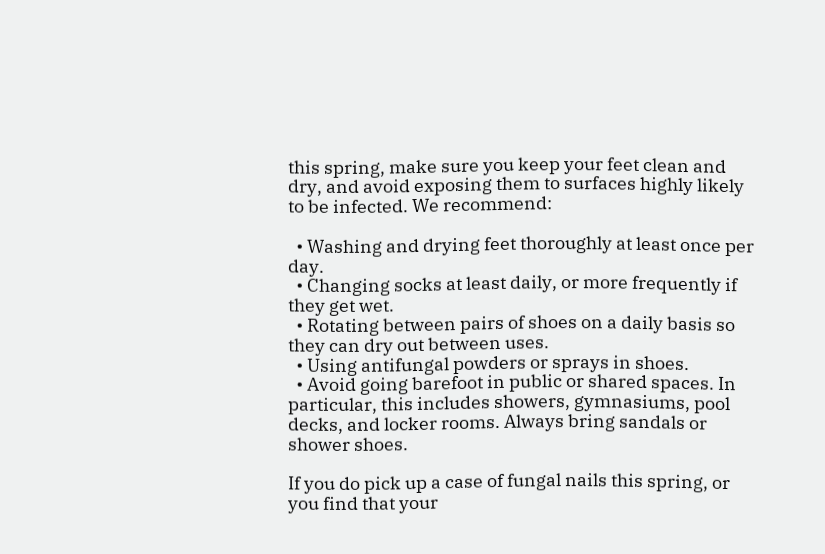this spring, make sure you keep your feet clean and dry, and avoid exposing them to surfaces highly likely to be infected. We recommend:

  • Washing and drying feet thoroughly at least once per day.
  • Changing socks at least daily, or more frequently if they get wet.
  • Rotating between pairs of shoes on a daily basis so they can dry out between uses.
  • Using antifungal powders or sprays in shoes.
  • Avoid going barefoot in public or shared spaces. In particular, this includes showers, gymnasiums, pool decks, and locker rooms. Always bring sandals or shower shoes.

If you do pick up a case of fungal nails this spring, or you find that your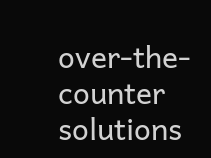over-the-counter solutions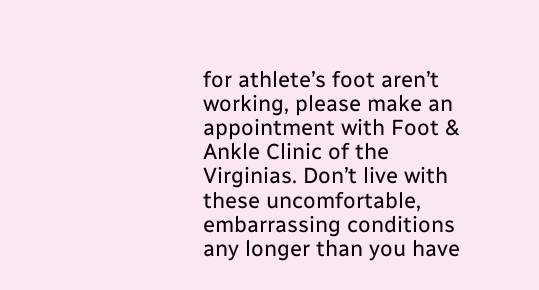for athlete’s foot aren’t working, please make an appointment with Foot & Ankle Clinic of the Virginias. Don’t live with these uncomfortable, embarrassing conditions any longer than you have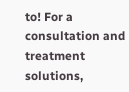to! For a consultation and treatment solutions,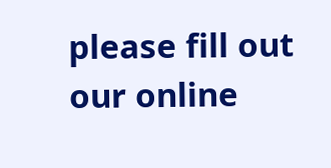please fill out our online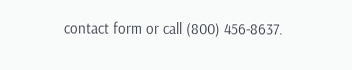contact form or call (800) 456-8637.